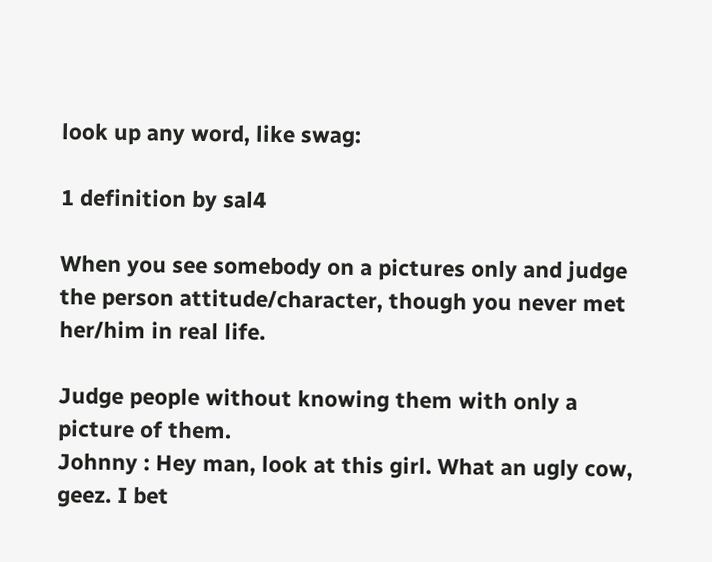look up any word, like swag:

1 definition by sal4

When you see somebody on a pictures only and judge the person attitude/character, though you never met her/him in real life.

Judge people without knowing them with only a picture of them.
Johnny : Hey man, look at this girl. What an ugly cow, geez. I bet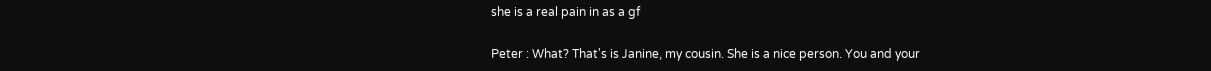she is a real pain in as a gf

Peter : What? That's is Janine, my cousin. She is a nice person. You and your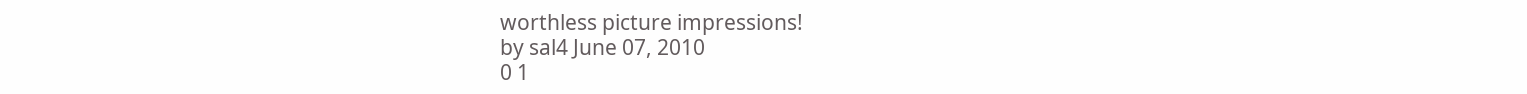worthless picture impressions!
by sal4 June 07, 2010
0 1